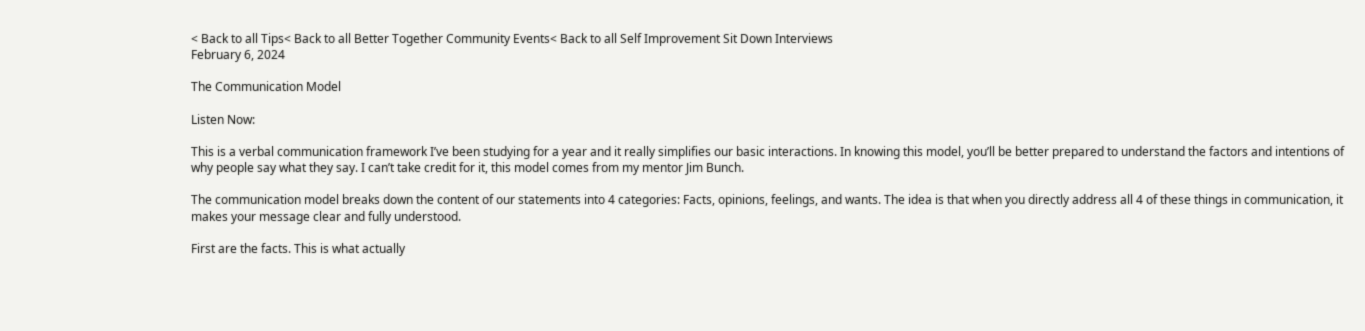< Back to all Tips< Back to all Better Together Community Events< Back to all Self Improvement Sit Down Interviews
February 6, 2024

The Communication Model

Listen Now:

This is a verbal communication framework I’ve been studying for a year and it really simplifies our basic interactions. In knowing this model, you’ll be better prepared to understand the factors and intentions of why people say what they say. I can’t take credit for it, this model comes from my mentor Jim Bunch.

The communication model breaks down the content of our statements into 4 categories: Facts, opinions, feelings, and wants. The idea is that when you directly address all 4 of these things in communication, it makes your message clear and fully understood.

First are the facts. This is what actually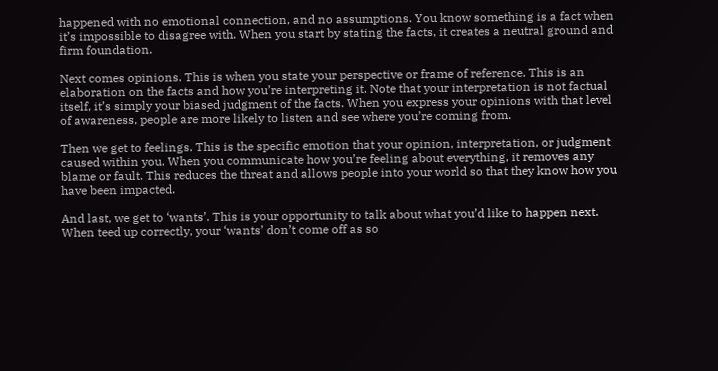happened with no emotional connection, and no assumptions. You know something is a fact when it’s impossible to disagree with. When you start by stating the facts, it creates a neutral ground and firm foundation.

Next comes opinions. This is when you state your perspective or frame of reference. This is an elaboration on the facts and how you’re interpreting it. Note that your interpretation is not factual itself, it’s simply your biased judgment of the facts. When you express your opinions with that level of awareness, people are more likely to listen and see where you’re coming from.

Then we get to feelings. This is the specific emotion that your opinion, interpretation, or judgment caused within you. When you communicate how you’re feeling about everything, it removes any blame or fault. This reduces the threat and allows people into your world so that they know how you have been impacted.

And last, we get to ‘wants’. This is your opportunity to talk about what you’d like to happen next. When teed up correctly, your ‘wants’ don’t come off as so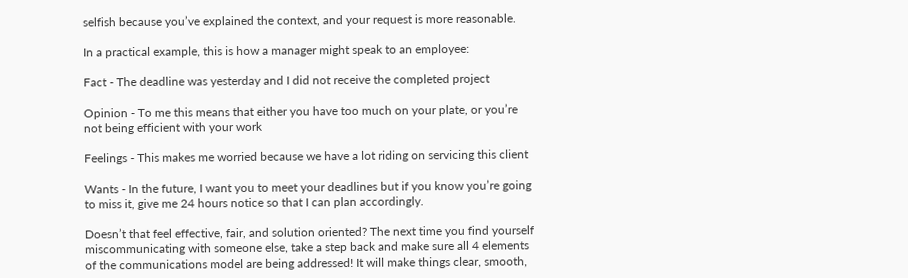selfish because you’ve explained the context, and your request is more reasonable.

In a practical example, this is how a manager might speak to an employee:

Fact - The deadline was yesterday and I did not receive the completed project

Opinion - To me this means that either you have too much on your plate, or you’re not being efficient with your work

Feelings - This makes me worried because we have a lot riding on servicing this client

Wants - In the future, I want you to meet your deadlines but if you know you’re going to miss it, give me 24 hours notice so that I can plan accordingly.

Doesn’t that feel effective, fair, and solution oriented? The next time you find yourself miscommunicating with someone else, take a step back and make sure all 4 elements of the communications model are being addressed! It will make things clear, smooth,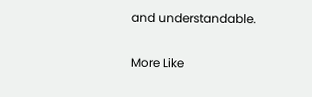and understandable.

More Like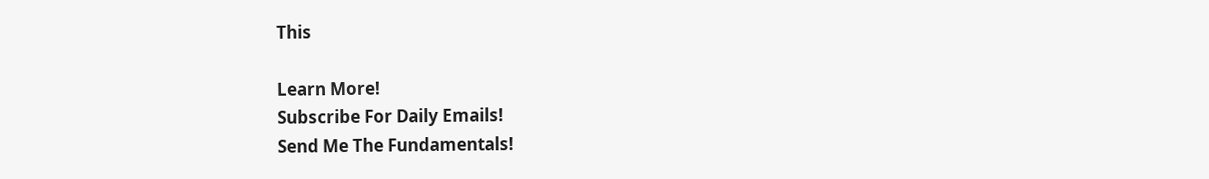This

Learn More!
Subscribe For Daily Emails!
Send Me The Fundamentals!